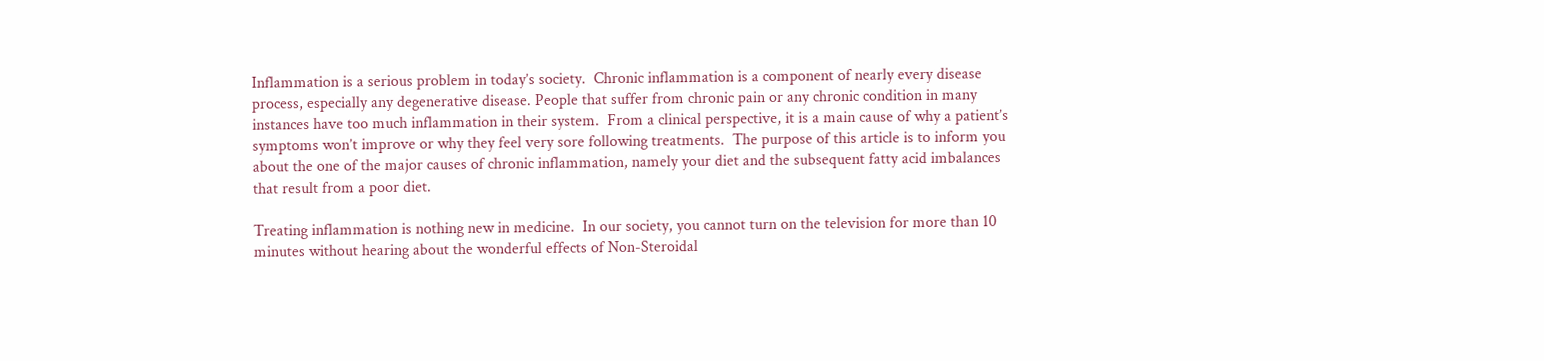Inflammation is a serious problem in today’s society.  Chronic inflammation is a component of nearly every disease process, especially any degenerative disease. People that suffer from chronic pain or any chronic condition in many instances have too much inflammation in their system.  From a clinical perspective, it is a main cause of why a patient’s symptoms won’t improve or why they feel very sore following treatments.  The purpose of this article is to inform you about the one of the major causes of chronic inflammation, namely your diet and the subsequent fatty acid imbalances that result from a poor diet.

Treating inflammation is nothing new in medicine.  In our society, you cannot turn on the television for more than 10 minutes without hearing about the wonderful effects of Non-Steroidal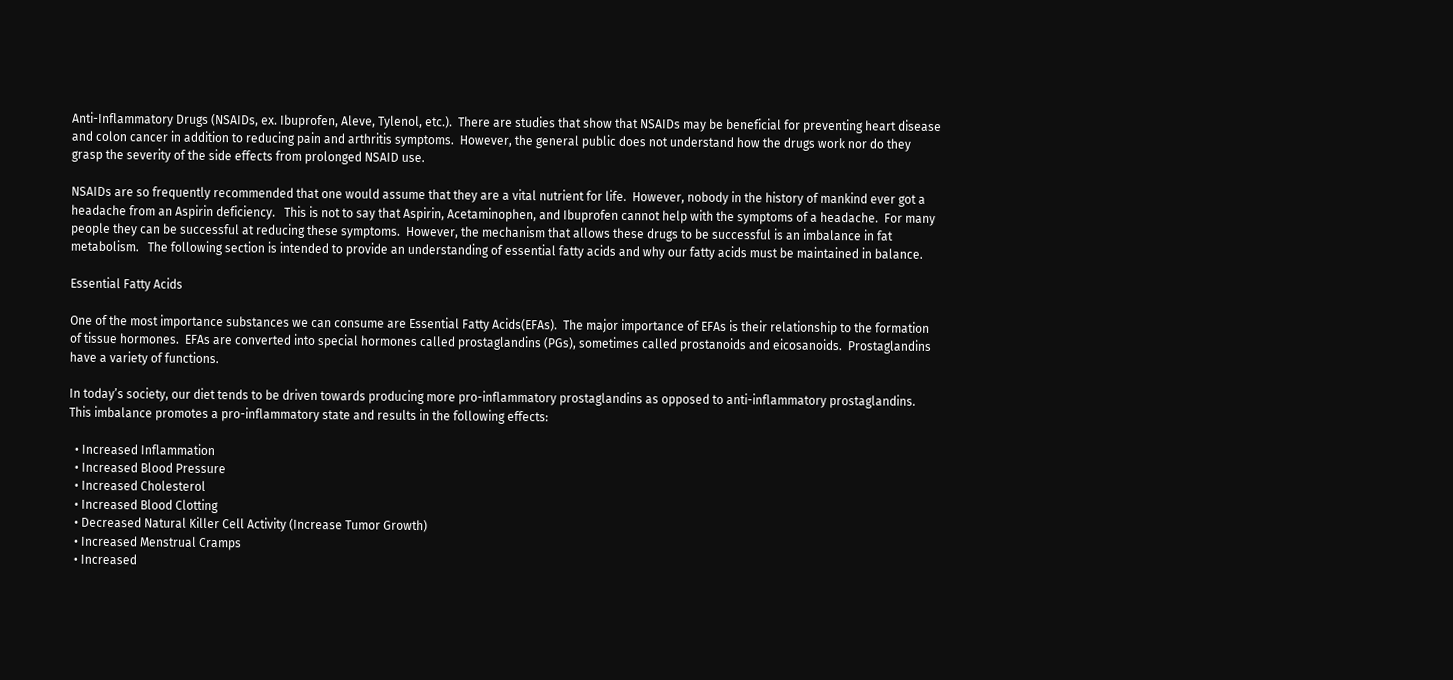Anti-Inflammatory Drugs (NSAIDs, ex. Ibuprofen, Aleve, Tylenol, etc.).  There are studies that show that NSAIDs may be beneficial for preventing heart disease and colon cancer in addition to reducing pain and arthritis symptoms.  However, the general public does not understand how the drugs work nor do they grasp the severity of the side effects from prolonged NSAID use.

NSAIDs are so frequently recommended that one would assume that they are a vital nutrient for life.  However, nobody in the history of mankind ever got a headache from an Aspirin deficiency.   This is not to say that Aspirin, Acetaminophen, and Ibuprofen cannot help with the symptoms of a headache.  For many people they can be successful at reducing these symptoms.  However, the mechanism that allows these drugs to be successful is an imbalance in fat metabolism.   The following section is intended to provide an understanding of essential fatty acids and why our fatty acids must be maintained in balance.

Essential Fatty Acids

One of the most importance substances we can consume are Essential Fatty Acids(EFAs).  The major importance of EFAs is their relationship to the formation of tissue hormones.  EFAs are converted into special hormones called prostaglandins (PGs), sometimes called prostanoids and eicosanoids.  Prostaglandins have a variety of functions.

In today’s society, our diet tends to be driven towards producing more pro-inflammatory prostaglandins as opposed to anti-inflammatory prostaglandins.  This imbalance promotes a pro-inflammatory state and results in the following effects:

  • Increased Inflammation
  • Increased Blood Pressure
  • Increased Cholesterol
  • Increased Blood Clotting
  • Decreased Natural Killer Cell Activity (Increase Tumor Growth)
  • Increased Menstrual Cramps
  • Increased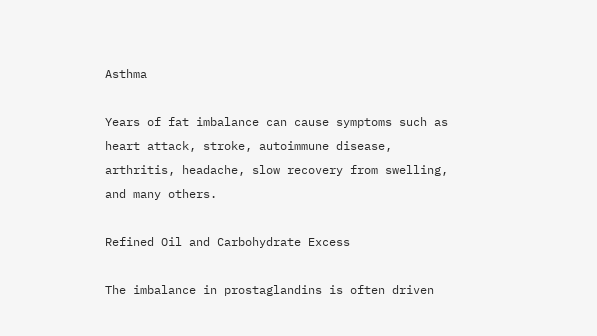Asthma

Years of fat imbalance can cause symptoms such as heart attack, stroke, autoimmune disease, arthritis, headache, slow recovery from swelling, and many others.

Refined Oil and Carbohydrate Excess

The imbalance in prostaglandins is often driven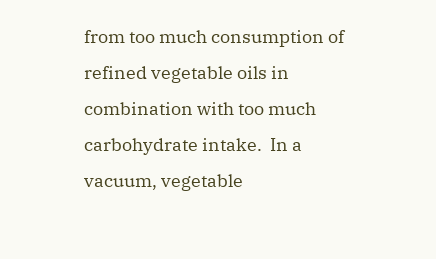from too much consumption of refined vegetable oils in combination with too much carbohydrate intake.  In a vacuum, vegetable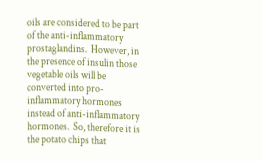oils are considered to be part of the anti-inflammatory prostaglandins.  However, in the presence of insulin those vegetable oils will be converted into pro-inflammatory hormones instead of anti-inflammatory hormones.  So, therefore it is the potato chips that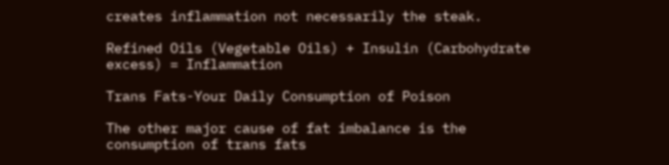creates inflammation not necessarily the steak.

Refined Oils (Vegetable Oils) + Insulin (Carbohydrate excess) = Inflammation

Trans Fats-Your Daily Consumption of Poison

The other major cause of fat imbalance is the consumption of trans fats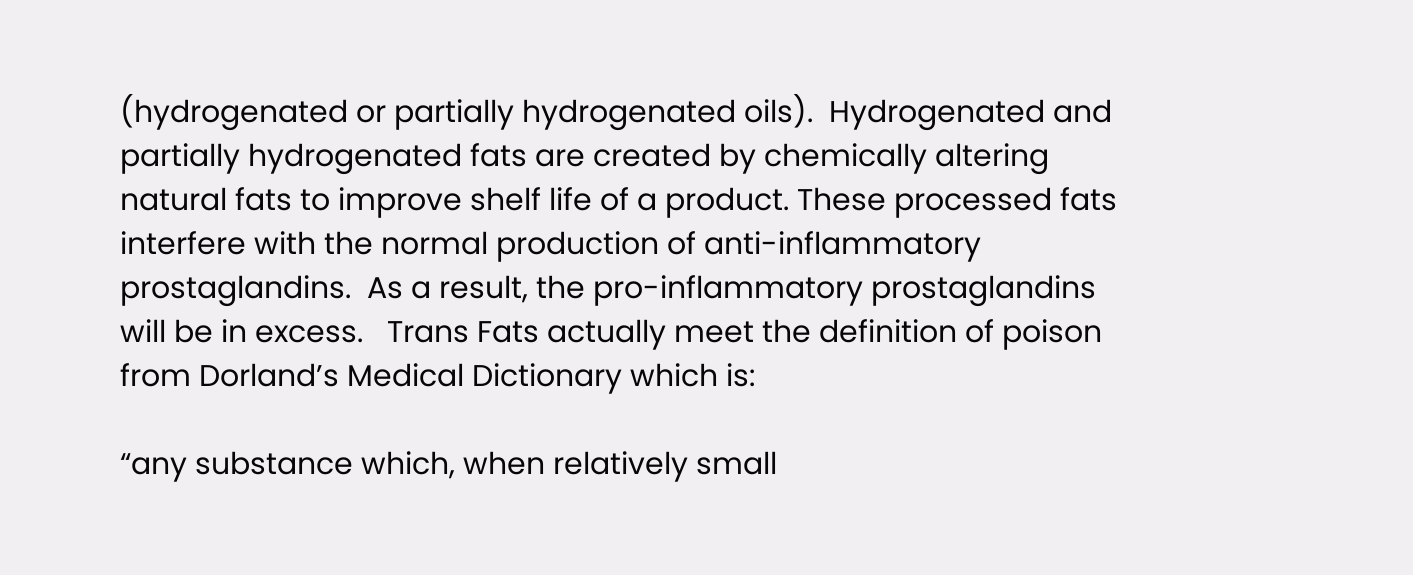(hydrogenated or partially hydrogenated oils).  Hydrogenated and partially hydrogenated fats are created by chemically altering natural fats to improve shelf life of a product. These processed fats interfere with the normal production of anti-inflammatory prostaglandins.  As a result, the pro-inflammatory prostaglandins will be in excess.   Trans Fats actually meet the definition of poison from Dorland’s Medical Dictionary which is:

“any substance which, when relatively small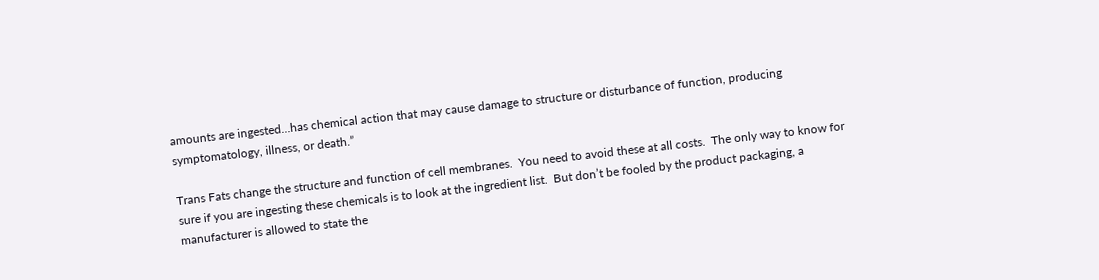amounts are ingested…has chemical action that may cause damage to structure or disturbance of function, producing symptomatology, illness, or death.”

Trans Fats change the structure and function of cell membranes.  You need to avoid these at all costs.  The only way to know for sure if you are ingesting these chemicals is to look at the ingredient list.  But don’t be fooled by the product packaging, a manufacturer is allowed to state the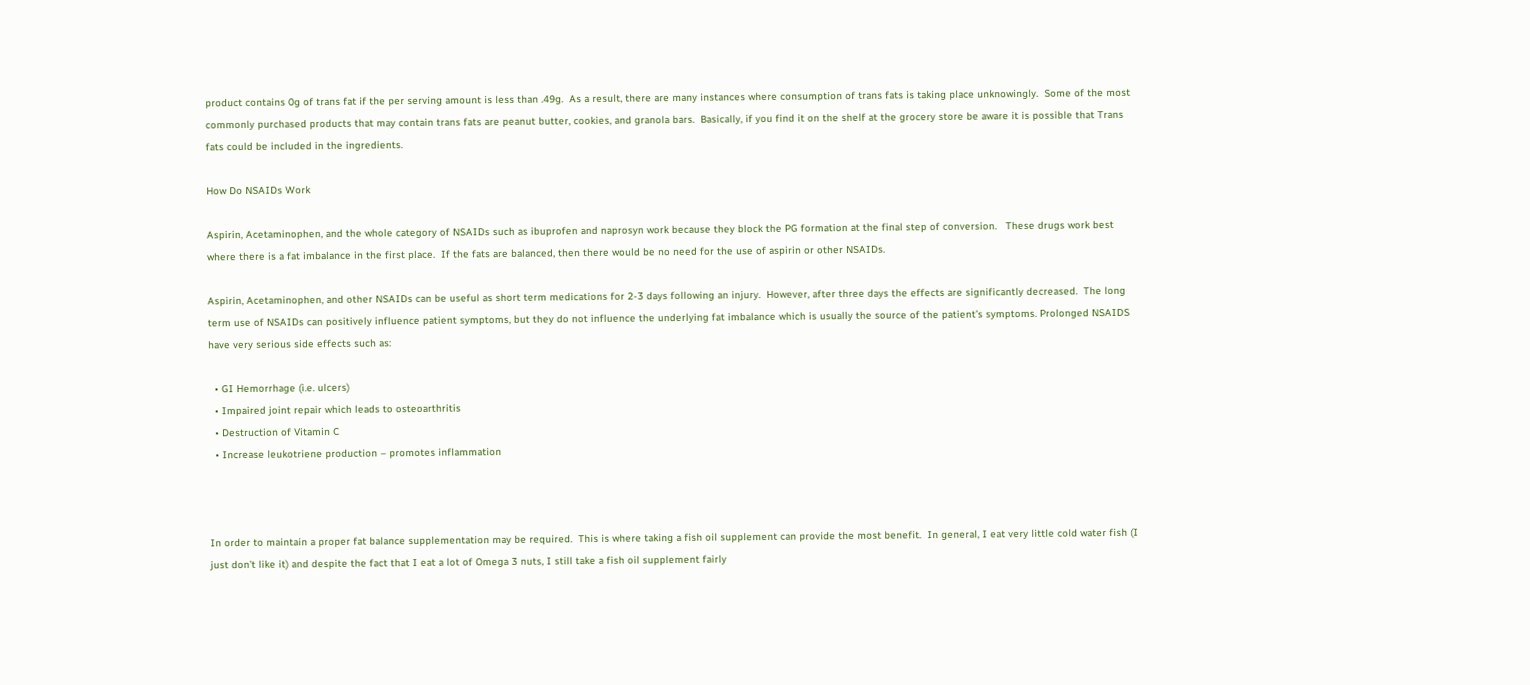product contains 0g of trans fat if the per serving amount is less than .49g.  As a result, there are many instances where consumption of trans fats is taking place unknowingly.  Some of the most commonly purchased products that may contain trans fats are peanut butter, cookies, and granola bars.  Basically, if you find it on the shelf at the grocery store be aware it is possible that Trans fats could be included in the ingredients.

How Do NSAIDs Work

Aspirin, Acetaminophen, and the whole category of NSAIDs such as ibuprofen and naprosyn work because they block the PG formation at the final step of conversion.   These drugs work best where there is a fat imbalance in the first place.  If the fats are balanced, then there would be no need for the use of aspirin or other NSAIDs.

Aspirin, Acetaminophen, and other NSAIDs can be useful as short term medications for 2-3 days following an injury.  However, after three days the effects are significantly decreased.  The long term use of NSAIDs can positively influence patient symptoms, but they do not influence the underlying fat imbalance which is usually the source of the patient’s symptoms. Prolonged NSAIDS have very serious side effects such as:

  • GI Hemorrhage (i.e. ulcers)
  • Impaired joint repair which leads to osteoarthritis
  • Destruction of Vitamin C
  • Increase leukotriene production – promotes inflammation



In order to maintain a proper fat balance supplementation may be required.  This is where taking a fish oil supplement can provide the most benefit.  In general, I eat very little cold water fish (I just don’t like it) and despite the fact that I eat a lot of Omega 3 nuts, I still take a fish oil supplement fairly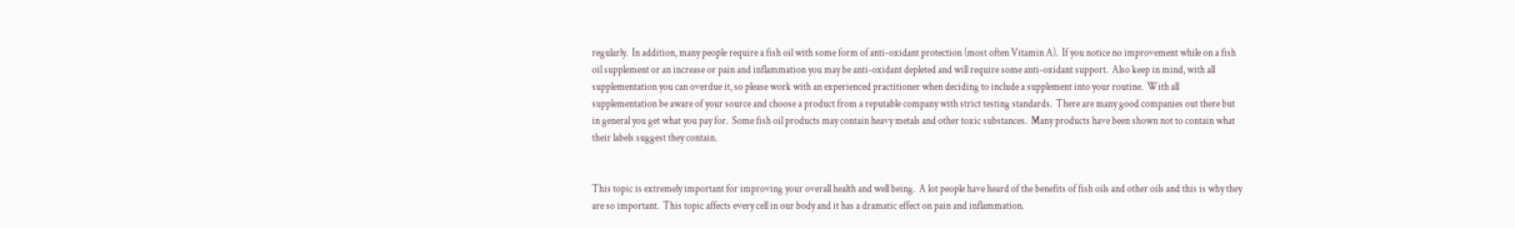regularly.  In addition, many people require a fish oil with some form of anti-oxidant protection (most often Vitamin A).  If you notice no improvement while on a fish oil supplement or an increase or pain and inflammation you may be anti-oxidant depleted and will require some anti-oxidant support.  Also keep in mind, with all supplementation you can overdue it, so please work with an experienced practitioner when deciding to include a supplement into your routine.  With all supplementation be aware of your source and choose a product from a reputable company with strict testing standards.  There are many good companies out there but in general you get what you pay for.  Some fish oil products may contain heavy metals and other toxic substances.  Many products have been shown not to contain what their labels suggest they contain.


This topic is extremely important for improving your overall health and well being.  A lot people have heard of the benefits of fish oils and other oils and this is why they are so important.  This topic affects every cell in our body and it has a dramatic effect on pain and inflammation.